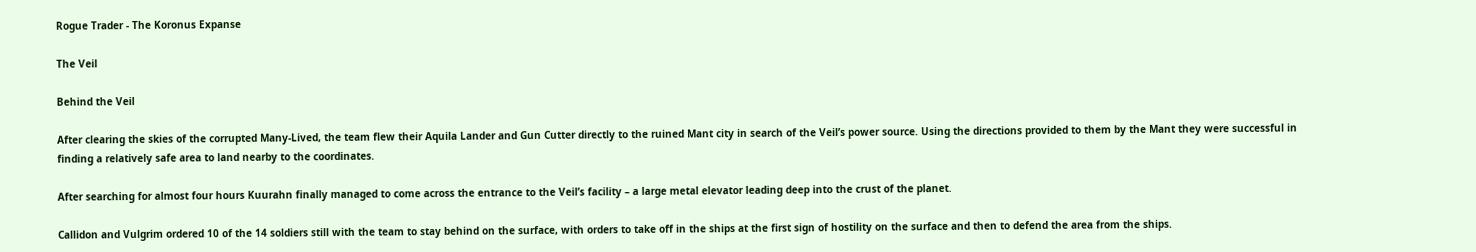Rogue Trader - The Koronus Expanse

The Veil

Behind the Veil

After clearing the skies of the corrupted Many-Lived, the team flew their Aquila Lander and Gun Cutter directly to the ruined Mant city in search of the Veil’s power source. Using the directions provided to them by the Mant they were successful in finding a relatively safe area to land nearby to the coordinates.

After searching for almost four hours Kuurahn finally managed to come across the entrance to the Veil’s facility – a large metal elevator leading deep into the crust of the planet.

Callidon and Vulgrim ordered 10 of the 14 soldiers still with the team to stay behind on the surface, with orders to take off in the ships at the first sign of hostility on the surface and then to defend the area from the ships.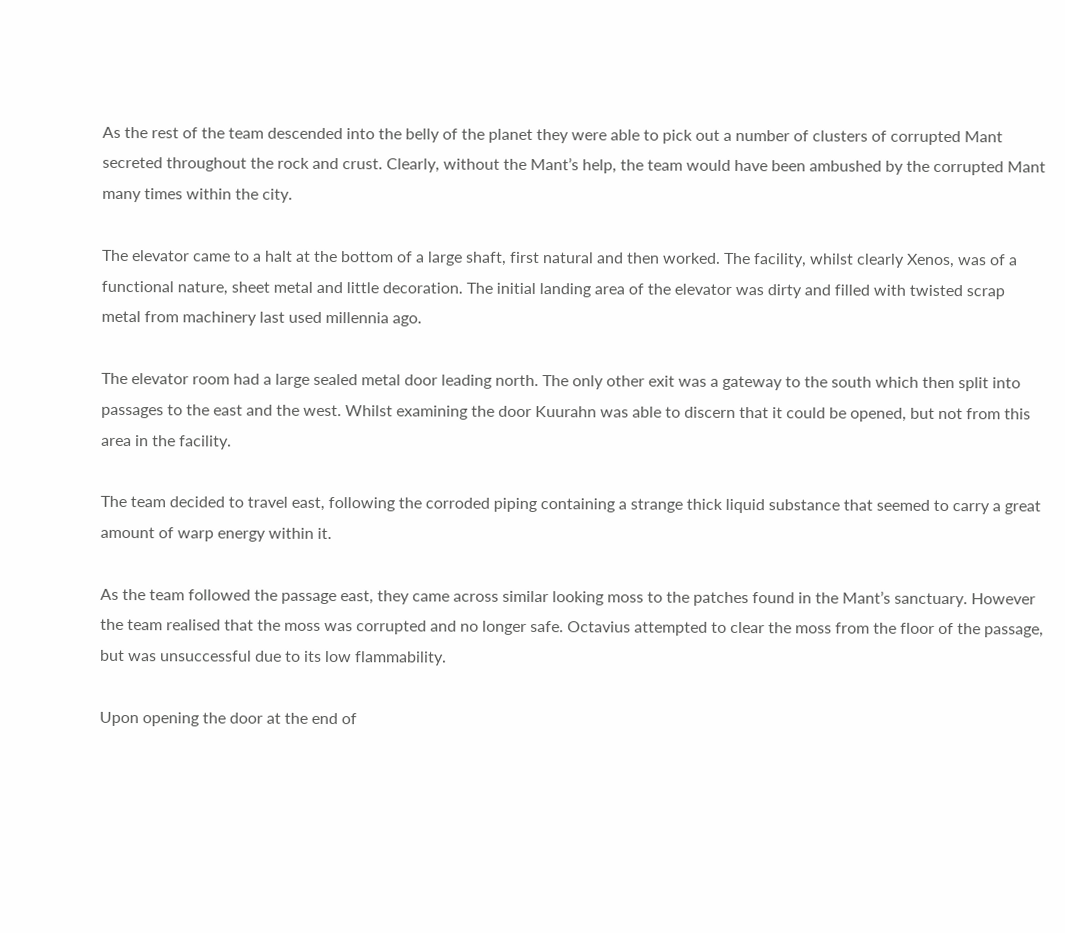As the rest of the team descended into the belly of the planet they were able to pick out a number of clusters of corrupted Mant secreted throughout the rock and crust. Clearly, without the Mant’s help, the team would have been ambushed by the corrupted Mant many times within the city.

The elevator came to a halt at the bottom of a large shaft, first natural and then worked. The facility, whilst clearly Xenos, was of a functional nature, sheet metal and little decoration. The initial landing area of the elevator was dirty and filled with twisted scrap metal from machinery last used millennia ago.

The elevator room had a large sealed metal door leading north. The only other exit was a gateway to the south which then split into passages to the east and the west. Whilst examining the door Kuurahn was able to discern that it could be opened, but not from this area in the facility.

The team decided to travel east, following the corroded piping containing a strange thick liquid substance that seemed to carry a great amount of warp energy within it.

As the team followed the passage east, they came across similar looking moss to the patches found in the Mant’s sanctuary. However the team realised that the moss was corrupted and no longer safe. Octavius attempted to clear the moss from the floor of the passage, but was unsuccessful due to its low flammability.

Upon opening the door at the end of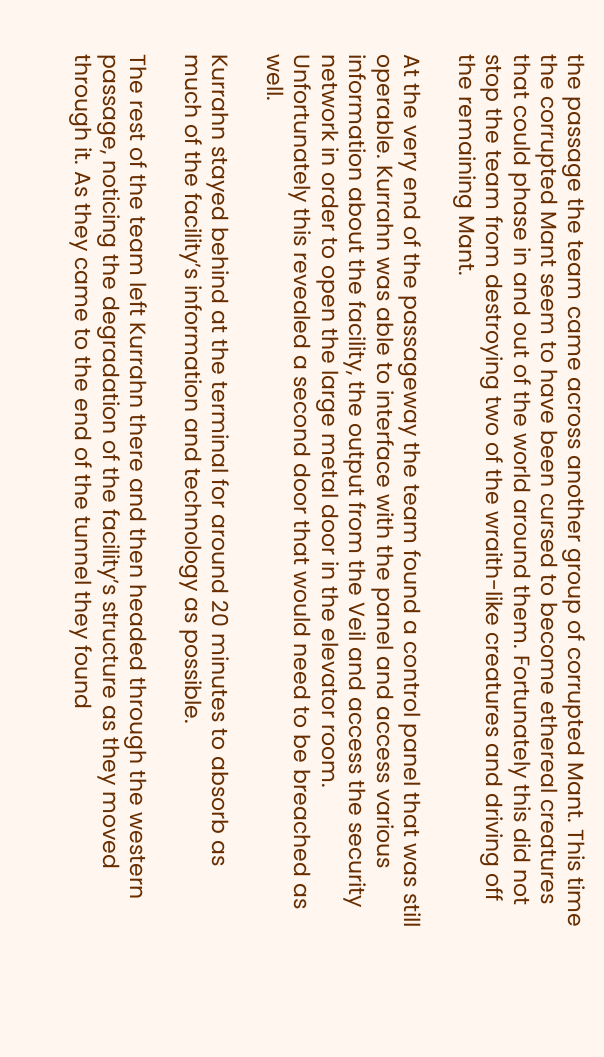the passage the team came across another group of corrupted Mant. This time the corrupted Mant seem to have been cursed to become ethereal creatures that could phase in and out of the world around them. Fortunately this did not stop the team from destroying two of the wraith-like creatures and driving off the remaining Mant.

At the very end of the passageway the team found a control panel that was still operable. Kurrahn was able to interface with the panel and access various information about the facility, the output from the Veil and access the security network in order to open the large metal door in the elevator room. Unfortunately this revealed a second door that would need to be breached as well.

Kurrahn stayed behind at the terminal for around 20 minutes to absorb as much of the facility’s information and technology as possible.

The rest of the team left Kurrahn there and then headed through the western passage, noticing the degradation of the facility’s structure as they moved through it. As they came to the end of the tunnel they found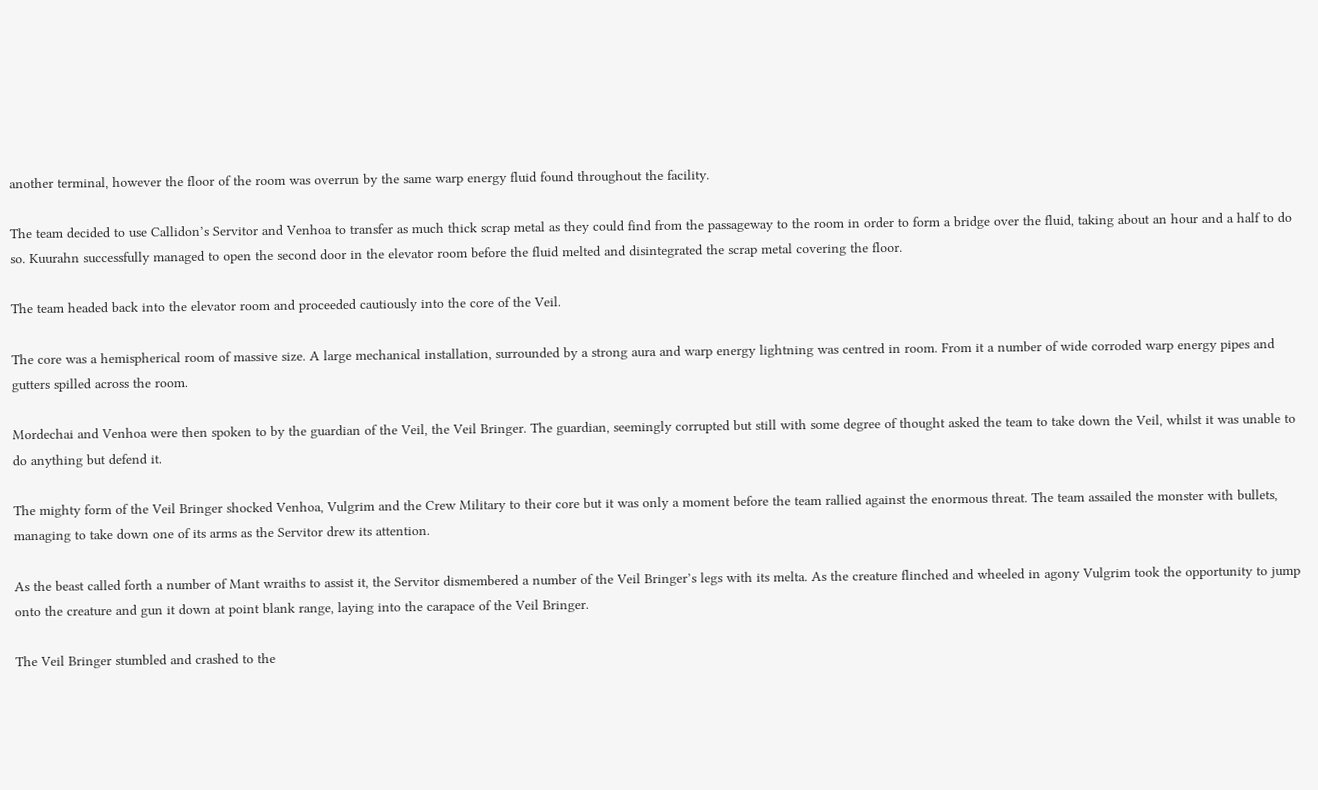another terminal, however the floor of the room was overrun by the same warp energy fluid found throughout the facility.

The team decided to use Callidon’s Servitor and Venhoa to transfer as much thick scrap metal as they could find from the passageway to the room in order to form a bridge over the fluid, taking about an hour and a half to do so. Kuurahn successfully managed to open the second door in the elevator room before the fluid melted and disintegrated the scrap metal covering the floor.

The team headed back into the elevator room and proceeded cautiously into the core of the Veil.

The core was a hemispherical room of massive size. A large mechanical installation, surrounded by a strong aura and warp energy lightning was centred in room. From it a number of wide corroded warp energy pipes and gutters spilled across the room.

Mordechai and Venhoa were then spoken to by the guardian of the Veil, the Veil Bringer. The guardian, seemingly corrupted but still with some degree of thought asked the team to take down the Veil, whilst it was unable to do anything but defend it.

The mighty form of the Veil Bringer shocked Venhoa, Vulgrim and the Crew Military to their core but it was only a moment before the team rallied against the enormous threat. The team assailed the monster with bullets, managing to take down one of its arms as the Servitor drew its attention.

As the beast called forth a number of Mant wraiths to assist it, the Servitor dismembered a number of the Veil Bringer’s legs with its melta. As the creature flinched and wheeled in agony Vulgrim took the opportunity to jump onto the creature and gun it down at point blank range, laying into the carapace of the Veil Bringer.

The Veil Bringer stumbled and crashed to the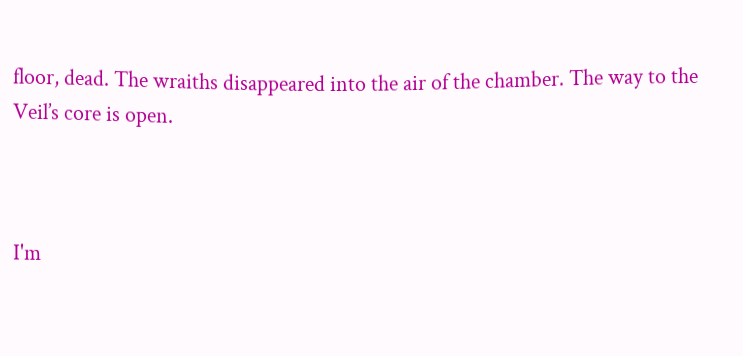floor, dead. The wraiths disappeared into the air of the chamber. The way to the Veil’s core is open.



I'm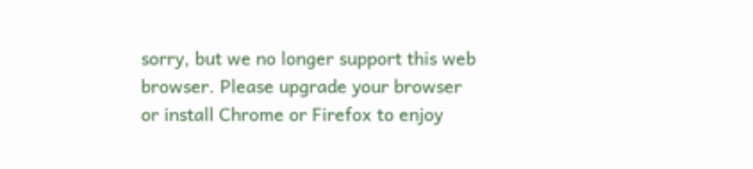sorry, but we no longer support this web browser. Please upgrade your browser or install Chrome or Firefox to enjoy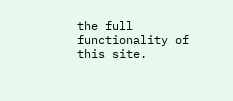the full functionality of this site.